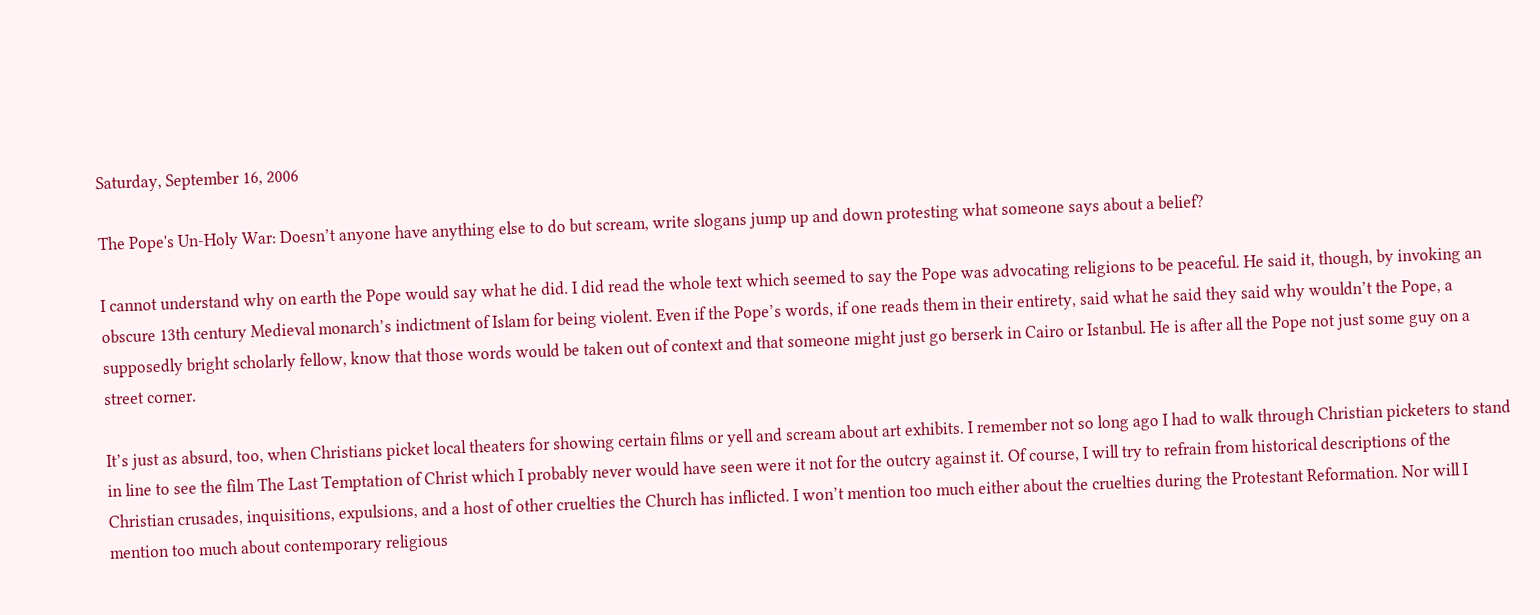Saturday, September 16, 2006

The Pope's Un-Holy War: Doesn’t anyone have anything else to do but scream, write slogans jump up and down protesting what someone says about a belief?

I cannot understand why on earth the Pope would say what he did. I did read the whole text which seemed to say the Pope was advocating religions to be peaceful. He said it, though, by invoking an obscure 13th century Medieval monarch’s indictment of Islam for being violent. Even if the Pope’s words, if one reads them in their entirety, said what he said they said why wouldn’t the Pope, a supposedly bright scholarly fellow, know that those words would be taken out of context and that someone might just go berserk in Cairo or Istanbul. He is after all the Pope not just some guy on a street corner.

It’s just as absurd, too, when Christians picket local theaters for showing certain films or yell and scream about art exhibits. I remember not so long ago I had to walk through Christian picketers to stand in line to see the film The Last Temptation of Christ which I probably never would have seen were it not for the outcry against it. Of course, I will try to refrain from historical descriptions of the Christian crusades, inquisitions, expulsions, and a host of other cruelties the Church has inflicted. I won’t mention too much either about the cruelties during the Protestant Reformation. Nor will I mention too much about contemporary religious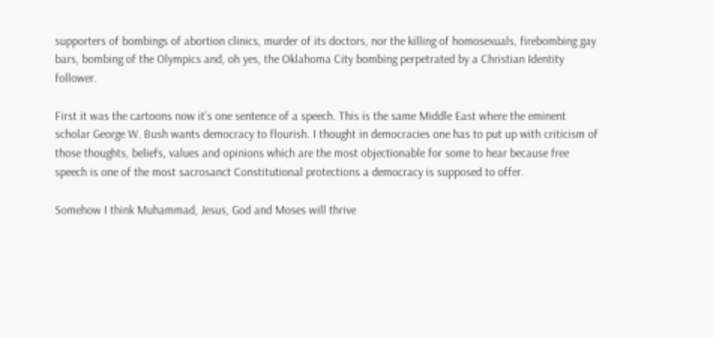supporters of bombings of abortion clinics, murder of its doctors, nor the killing of homosexuals, firebombing gay bars, bombing of the Olympics and, oh yes, the Oklahoma City bombing perpetrated by a Christian Identity follower.

First it was the cartoons now it’s one sentence of a speech. This is the same Middle East where the eminent scholar George W. Bush wants democracy to flourish. I thought in democracies one has to put up with criticism of those thoughts, beliefs, values and opinions which are the most objectionable for some to hear because free speech is one of the most sacrosanct Constitutional protections a democracy is supposed to offer.

Somehow I think Muhammad, Jesus, God and Moses will thrive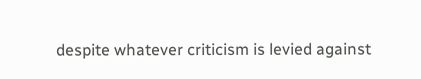despite whatever criticism is levied against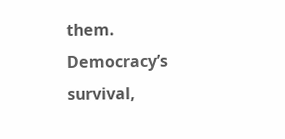them. Democracy’s survival,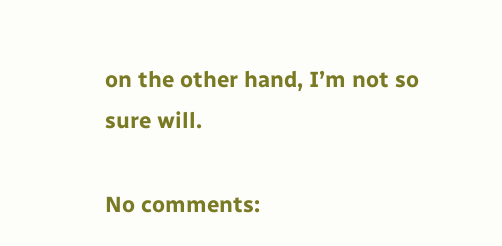on the other hand, I’m not so sure will.

No comments: